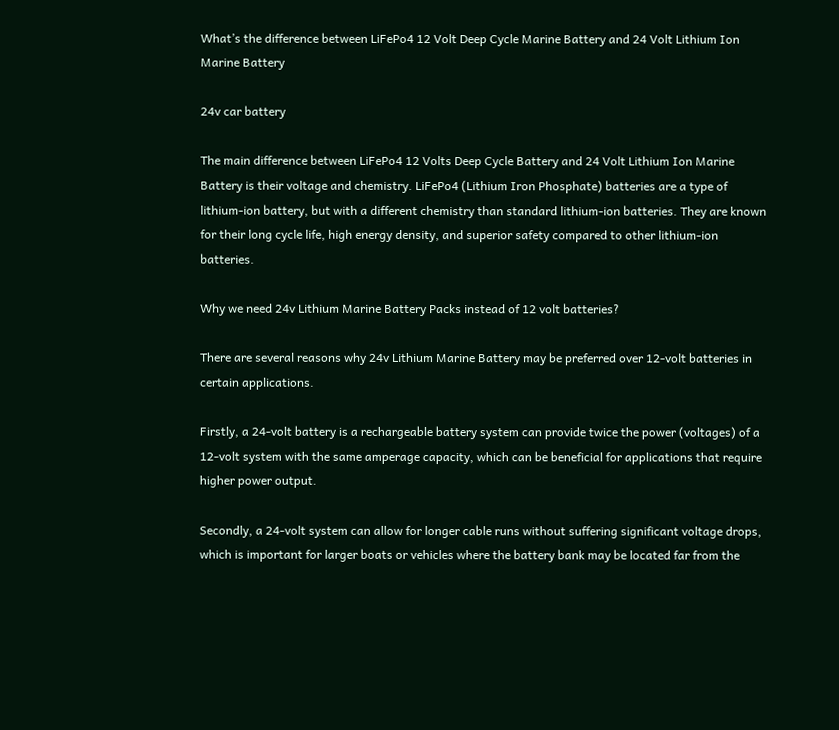What’s the difference between LiFePo4 12 Volt Deep Cycle Marine Battery and 24 Volt Lithium Ion Marine Battery

24v car battery

The main difference between LiFePo4 12 Volts Deep Cycle Battery and 24 Volt Lithium Ion Marine Battery is their voltage and chemistry. LiFePo4 (Lithium Iron Phosphate) batteries are a type of lithium-ion battery, but with a different chemistry than standard lithium-ion batteries. They are known for their long cycle life, high energy density, and superior safety compared to other lithium-ion batteries.

Why we need 24v Lithium Marine Battery Packs instead of 12 volt batteries?

There are several reasons why 24v Lithium Marine Battery may be preferred over 12-volt batteries in certain applications.

Firstly, a 24-volt battery is a rechargeable battery system can provide twice the power (voltages) of a 12-volt system with the same amperage capacity, which can be beneficial for applications that require higher power output.

Secondly, a 24-volt system can allow for longer cable runs without suffering significant voltage drops, which is important for larger boats or vehicles where the battery bank may be located far from the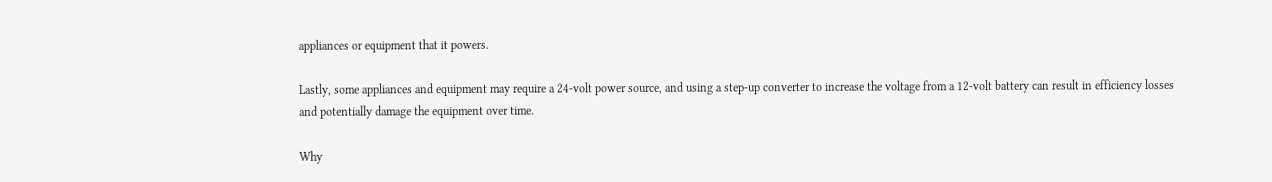appliances or equipment that it powers.

Lastly, some appliances and equipment may require a 24-volt power source, and using a step-up converter to increase the voltage from a 12-volt battery can result in efficiency losses and potentially damage the equipment over time.

Why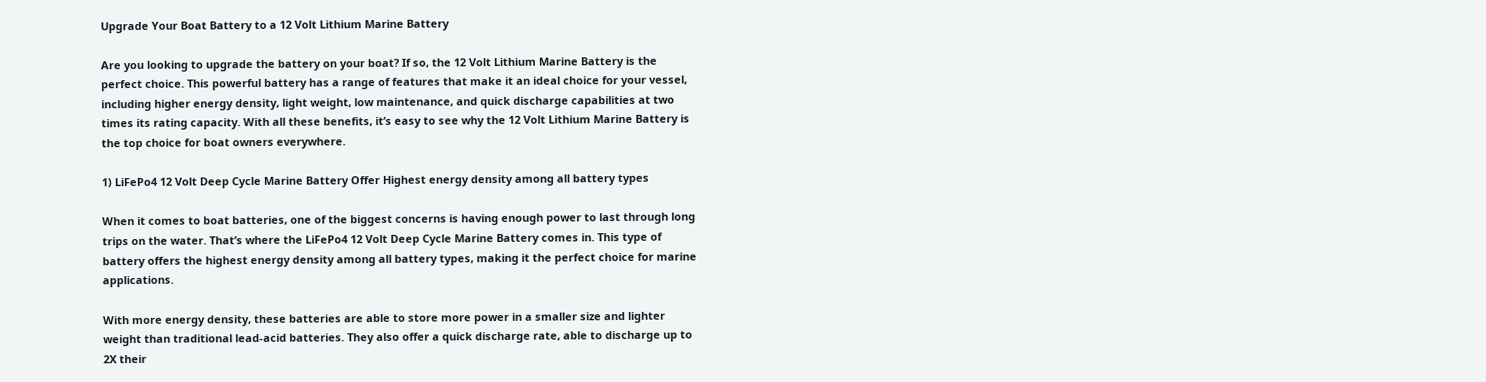Upgrade Your Boat Battery to a 12 Volt Lithium Marine Battery

Are you looking to upgrade the battery on your boat? If so, the 12 Volt Lithium Marine Battery is the perfect choice. This powerful battery has a range of features that make it an ideal choice for your vessel, including higher energy density, light weight, low maintenance, and quick discharge capabilities at two times its rating capacity. With all these benefits, it’s easy to see why the 12 Volt Lithium Marine Battery is the top choice for boat owners everywhere.

1) LiFePo4 12 Volt Deep Cycle Marine Battery Offer Highest energy density among all battery types

When it comes to boat batteries, one of the biggest concerns is having enough power to last through long trips on the water. That’s where the LiFePo4 12 Volt Deep Cycle Marine Battery comes in. This type of battery offers the highest energy density among all battery types, making it the perfect choice for marine applications.

With more energy density, these batteries are able to store more power in a smaller size and lighter weight than traditional lead-acid batteries. They also offer a quick discharge rate, able to discharge up to 2X their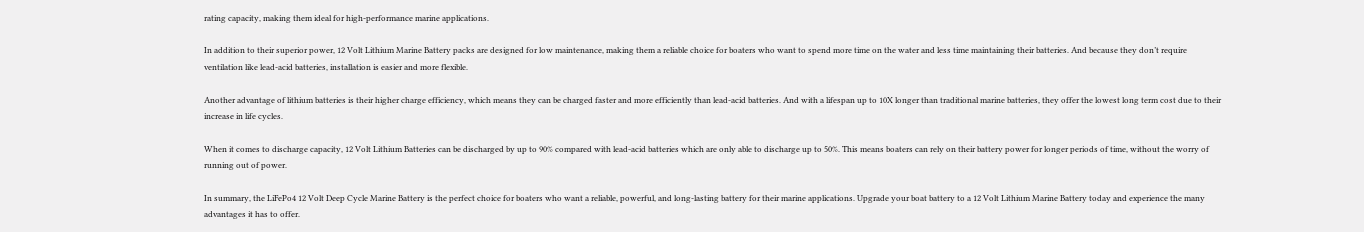rating capacity, making them ideal for high-performance marine applications.

In addition to their superior power, 12 Volt Lithium Marine Battery packs are designed for low maintenance, making them a reliable choice for boaters who want to spend more time on the water and less time maintaining their batteries. And because they don’t require ventilation like lead-acid batteries, installation is easier and more flexible.

Another advantage of lithium batteries is their higher charge efficiency, which means they can be charged faster and more efficiently than lead-acid batteries. And with a lifespan up to 10X longer than traditional marine batteries, they offer the lowest long term cost due to their increase in life cycles.

When it comes to discharge capacity, 12 Volt Lithium Batteries can be discharged by up to 90% compared with lead-acid batteries which are only able to discharge up to 50%. This means boaters can rely on their battery power for longer periods of time, without the worry of running out of power.

In summary, the LiFePo4 12 Volt Deep Cycle Marine Battery is the perfect choice for boaters who want a reliable, powerful, and long-lasting battery for their marine applications. Upgrade your boat battery to a 12 Volt Lithium Marine Battery today and experience the many advantages it has to offer.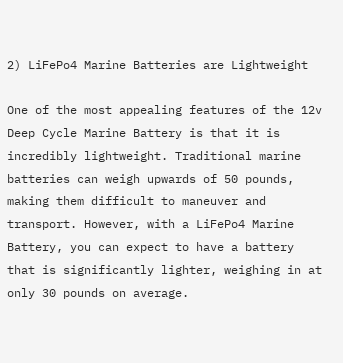2) LiFePo4 Marine Batteries are Lightweight

One of the most appealing features of the 12v Deep Cycle Marine Battery is that it is incredibly lightweight. Traditional marine batteries can weigh upwards of 50 pounds, making them difficult to maneuver and transport. However, with a LiFePo4 Marine Battery, you can expect to have a battery that is significantly lighter, weighing in at only 30 pounds on average.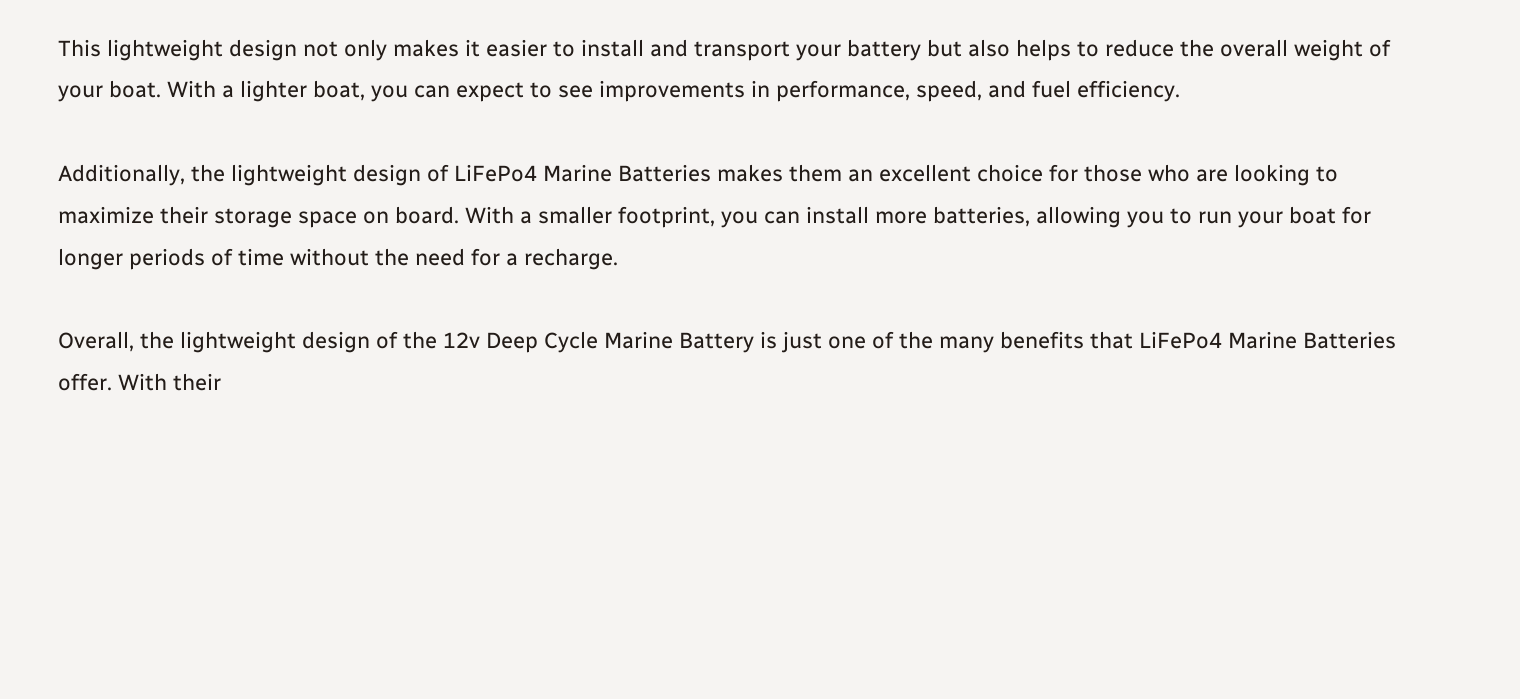This lightweight design not only makes it easier to install and transport your battery but also helps to reduce the overall weight of your boat. With a lighter boat, you can expect to see improvements in performance, speed, and fuel efficiency.

Additionally, the lightweight design of LiFePo4 Marine Batteries makes them an excellent choice for those who are looking to maximize their storage space on board. With a smaller footprint, you can install more batteries, allowing you to run your boat for longer periods of time without the need for a recharge.

Overall, the lightweight design of the 12v Deep Cycle Marine Battery is just one of the many benefits that LiFePo4 Marine Batteries offer. With their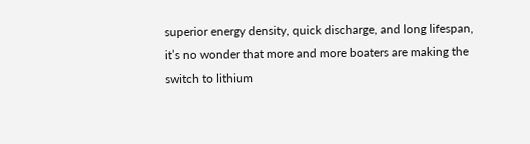superior energy density, quick discharge, and long lifespan, it’s no wonder that more and more boaters are making the switch to lithium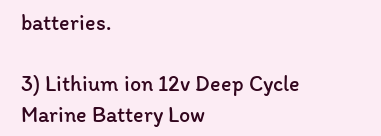batteries.

3) Lithium ion 12v Deep Cycle Marine Battery Low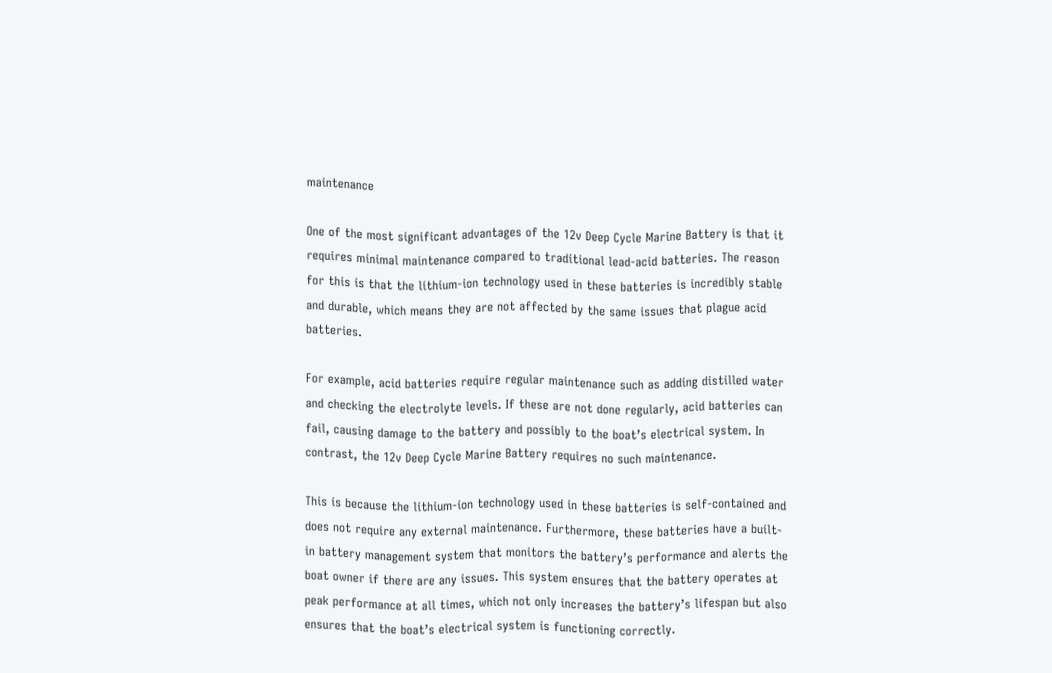maintenance

One of the most significant advantages of the 12v Deep Cycle Marine Battery is that it requires minimal maintenance compared to traditional lead-acid batteries. The reason for this is that the lithium-ion technology used in these batteries is incredibly stable and durable, which means they are not affected by the same issues that plague acid batteries.

For example, acid batteries require regular maintenance such as adding distilled water and checking the electrolyte levels. If these are not done regularly, acid batteries can fail, causing damage to the battery and possibly to the boat’s electrical system. In contrast, the 12v Deep Cycle Marine Battery requires no such maintenance.

This is because the lithium-ion technology used in these batteries is self-contained and does not require any external maintenance. Furthermore, these batteries have a built-in battery management system that monitors the battery’s performance and alerts the boat owner if there are any issues. This system ensures that the battery operates at peak performance at all times, which not only increases the battery’s lifespan but also ensures that the boat’s electrical system is functioning correctly.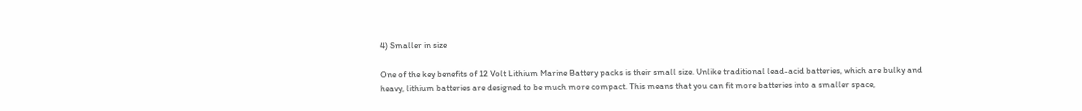4) Smaller in size

One of the key benefits of 12 Volt Lithium Marine Battery packs is their small size. Unlike traditional lead-acid batteries, which are bulky and heavy, lithium batteries are designed to be much more compact. This means that you can fit more batteries into a smaller space,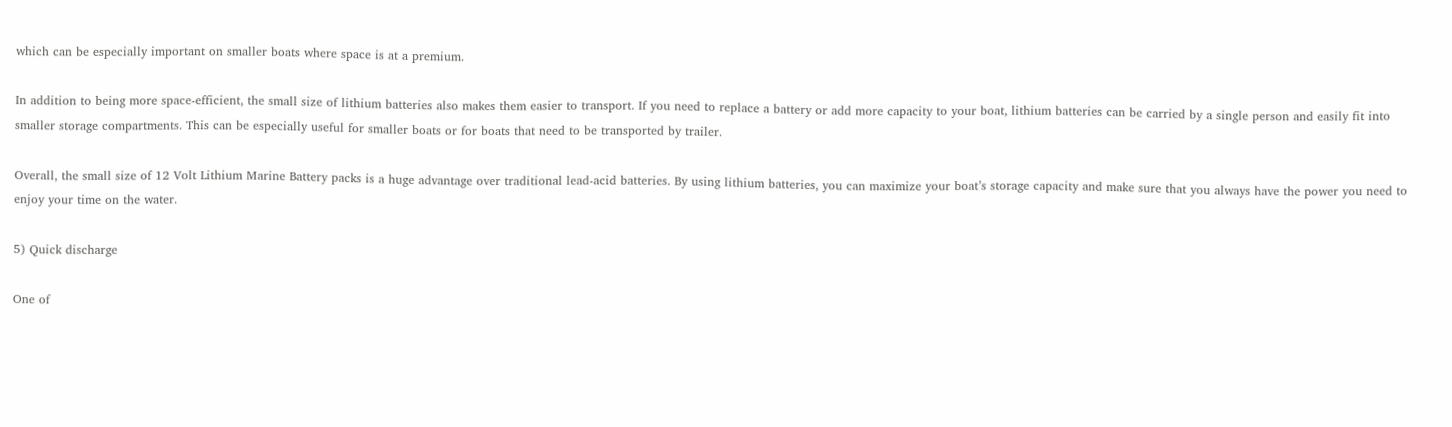which can be especially important on smaller boats where space is at a premium.

In addition to being more space-efficient, the small size of lithium batteries also makes them easier to transport. If you need to replace a battery or add more capacity to your boat, lithium batteries can be carried by a single person and easily fit into smaller storage compartments. This can be especially useful for smaller boats or for boats that need to be transported by trailer.

Overall, the small size of 12 Volt Lithium Marine Battery packs is a huge advantage over traditional lead-acid batteries. By using lithium batteries, you can maximize your boat’s storage capacity and make sure that you always have the power you need to enjoy your time on the water.

5) Quick discharge

One of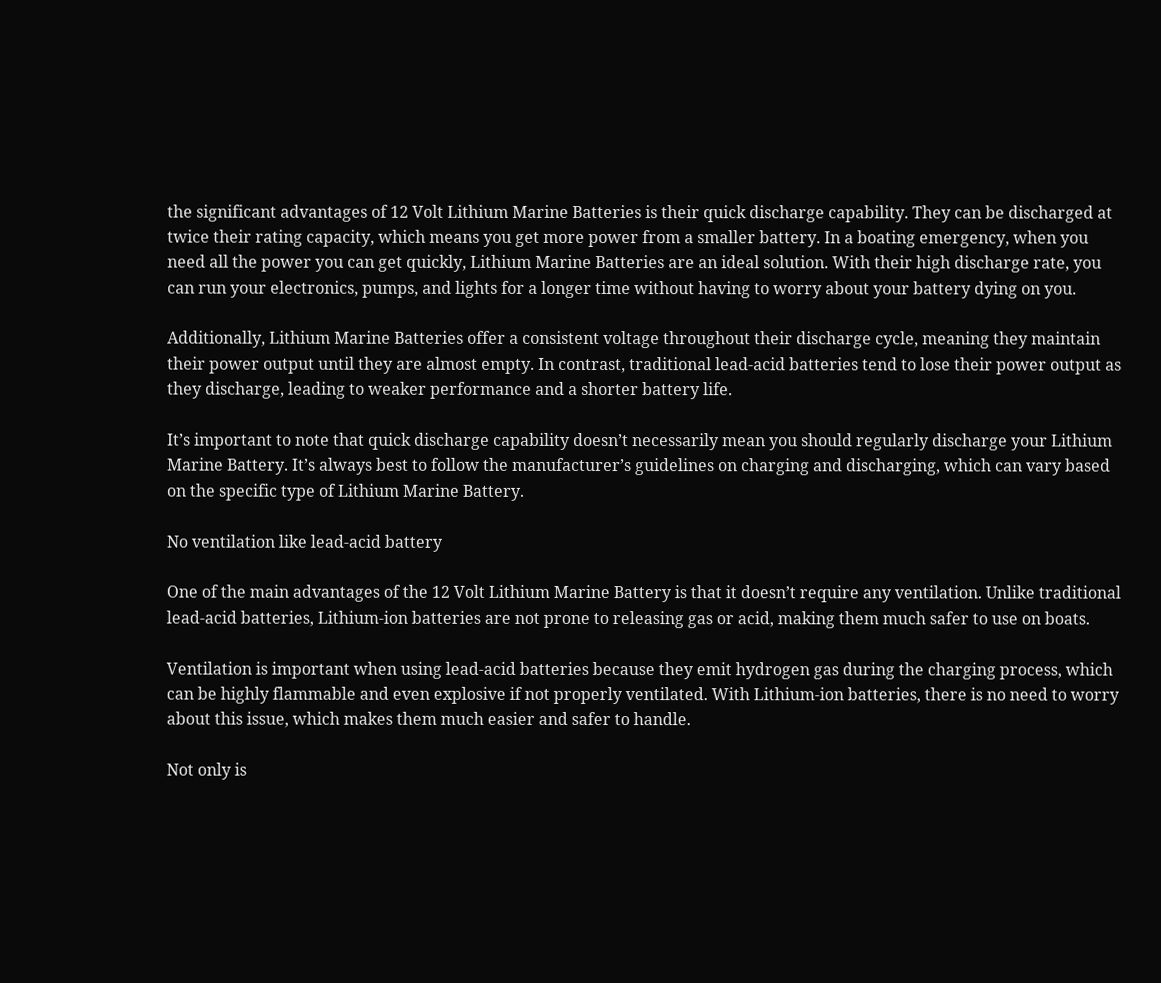the significant advantages of 12 Volt Lithium Marine Batteries is their quick discharge capability. They can be discharged at twice their rating capacity, which means you get more power from a smaller battery. In a boating emergency, when you need all the power you can get quickly, Lithium Marine Batteries are an ideal solution. With their high discharge rate, you can run your electronics, pumps, and lights for a longer time without having to worry about your battery dying on you.

Additionally, Lithium Marine Batteries offer a consistent voltage throughout their discharge cycle, meaning they maintain their power output until they are almost empty. In contrast, traditional lead-acid batteries tend to lose their power output as they discharge, leading to weaker performance and a shorter battery life.

It’s important to note that quick discharge capability doesn’t necessarily mean you should regularly discharge your Lithium Marine Battery. It’s always best to follow the manufacturer’s guidelines on charging and discharging, which can vary based on the specific type of Lithium Marine Battery.

No ventilation like lead-acid battery

One of the main advantages of the 12 Volt Lithium Marine Battery is that it doesn’t require any ventilation. Unlike traditional lead-acid batteries, Lithium-ion batteries are not prone to releasing gas or acid, making them much safer to use on boats.

Ventilation is important when using lead-acid batteries because they emit hydrogen gas during the charging process, which can be highly flammable and even explosive if not properly ventilated. With Lithium-ion batteries, there is no need to worry about this issue, which makes them much easier and safer to handle.

Not only is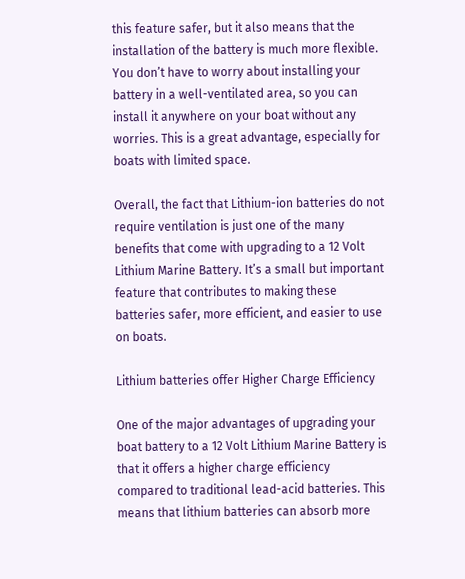this feature safer, but it also means that the installation of the battery is much more flexible. You don’t have to worry about installing your battery in a well-ventilated area, so you can install it anywhere on your boat without any worries. This is a great advantage, especially for boats with limited space.

Overall, the fact that Lithium-ion batteries do not require ventilation is just one of the many benefits that come with upgrading to a 12 Volt Lithium Marine Battery. It’s a small but important feature that contributes to making these batteries safer, more efficient, and easier to use on boats.

Lithium batteries offer Higher Charge Efficiency

One of the major advantages of upgrading your boat battery to a 12 Volt Lithium Marine Battery is that it offers a higher charge efficiency compared to traditional lead-acid batteries. This means that lithium batteries can absorb more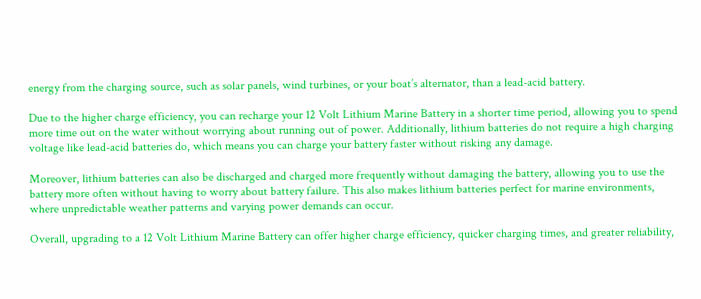energy from the charging source, such as solar panels, wind turbines, or your boat’s alternator, than a lead-acid battery.

Due to the higher charge efficiency, you can recharge your 12 Volt Lithium Marine Battery in a shorter time period, allowing you to spend more time out on the water without worrying about running out of power. Additionally, lithium batteries do not require a high charging voltage like lead-acid batteries do, which means you can charge your battery faster without risking any damage.

Moreover, lithium batteries can also be discharged and charged more frequently without damaging the battery, allowing you to use the battery more often without having to worry about battery failure. This also makes lithium batteries perfect for marine environments, where unpredictable weather patterns and varying power demands can occur.

Overall, upgrading to a 12 Volt Lithium Marine Battery can offer higher charge efficiency, quicker charging times, and greater reliability,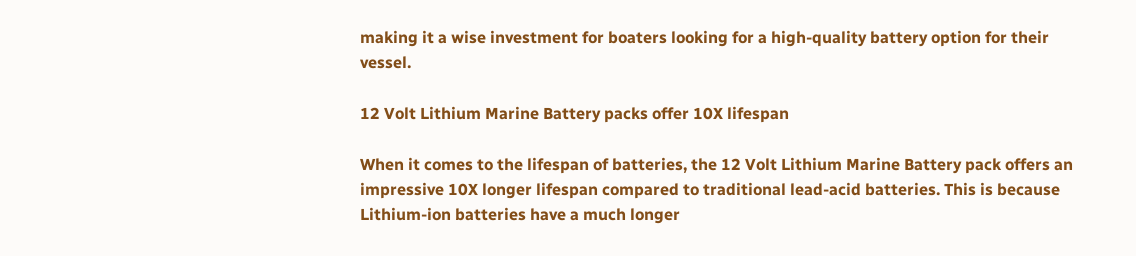making it a wise investment for boaters looking for a high-quality battery option for their vessel.

12 Volt Lithium Marine Battery packs offer 10X lifespan

When it comes to the lifespan of batteries, the 12 Volt Lithium Marine Battery pack offers an impressive 10X longer lifespan compared to traditional lead-acid batteries. This is because Lithium-ion batteries have a much longer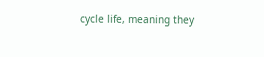cycle life, meaning they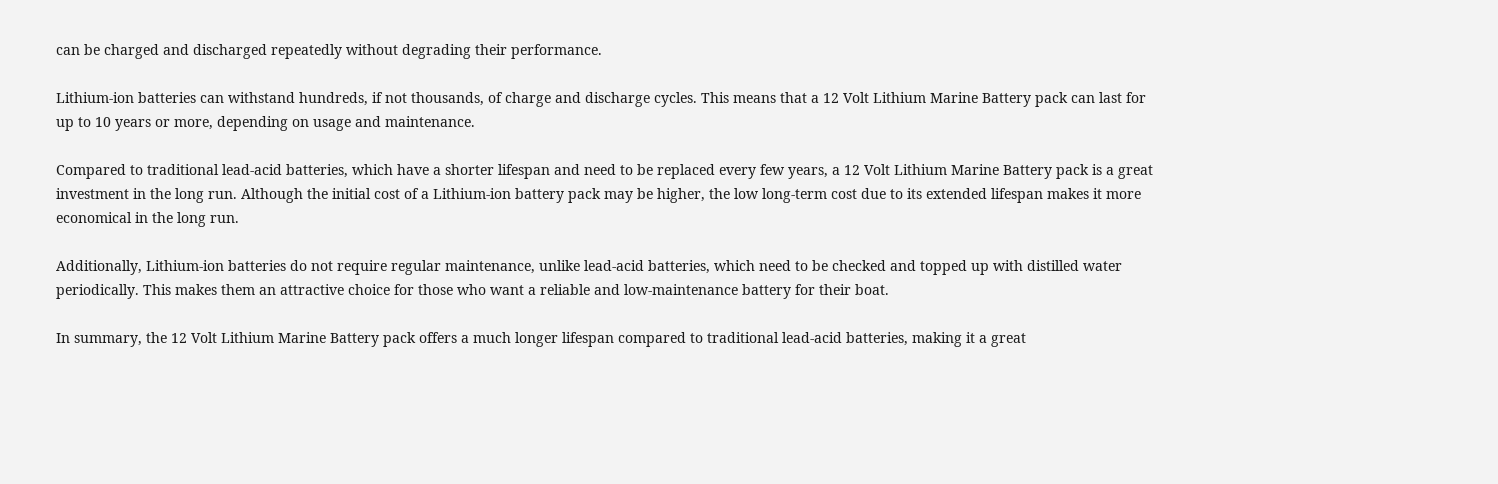can be charged and discharged repeatedly without degrading their performance.

Lithium-ion batteries can withstand hundreds, if not thousands, of charge and discharge cycles. This means that a 12 Volt Lithium Marine Battery pack can last for up to 10 years or more, depending on usage and maintenance.

Compared to traditional lead-acid batteries, which have a shorter lifespan and need to be replaced every few years, a 12 Volt Lithium Marine Battery pack is a great investment in the long run. Although the initial cost of a Lithium-ion battery pack may be higher, the low long-term cost due to its extended lifespan makes it more economical in the long run.

Additionally, Lithium-ion batteries do not require regular maintenance, unlike lead-acid batteries, which need to be checked and topped up with distilled water periodically. This makes them an attractive choice for those who want a reliable and low-maintenance battery for their boat.

In summary, the 12 Volt Lithium Marine Battery pack offers a much longer lifespan compared to traditional lead-acid batteries, making it a great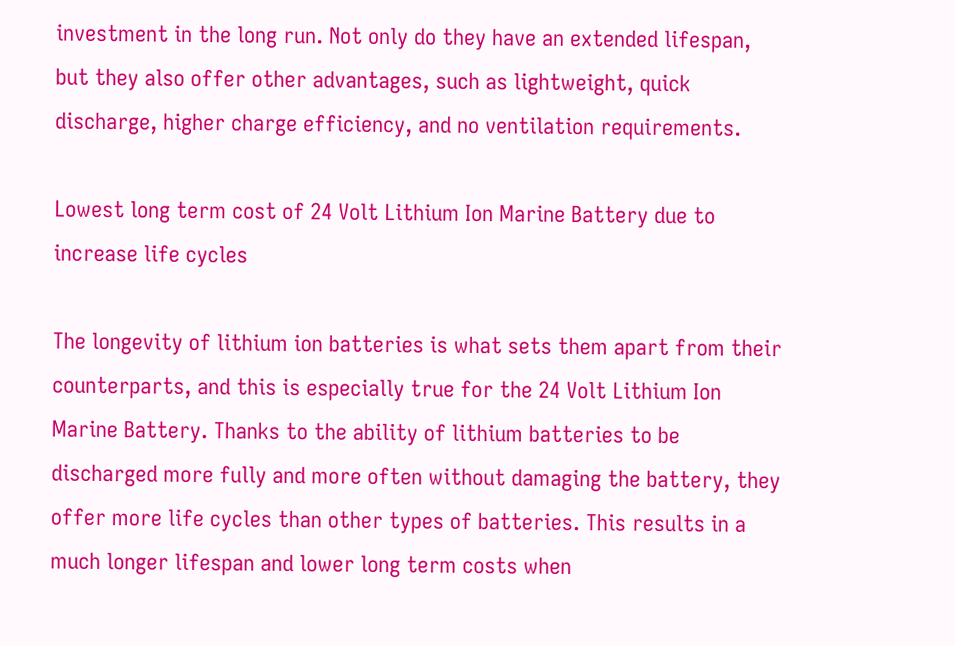investment in the long run. Not only do they have an extended lifespan, but they also offer other advantages, such as lightweight, quick discharge, higher charge efficiency, and no ventilation requirements.

Lowest long term cost of 24 Volt Lithium Ion Marine Battery due to increase life cycles

The longevity of lithium ion batteries is what sets them apart from their counterparts, and this is especially true for the 24 Volt Lithium Ion Marine Battery. Thanks to the ability of lithium batteries to be discharged more fully and more often without damaging the battery, they offer more life cycles than other types of batteries. This results in a much longer lifespan and lower long term costs when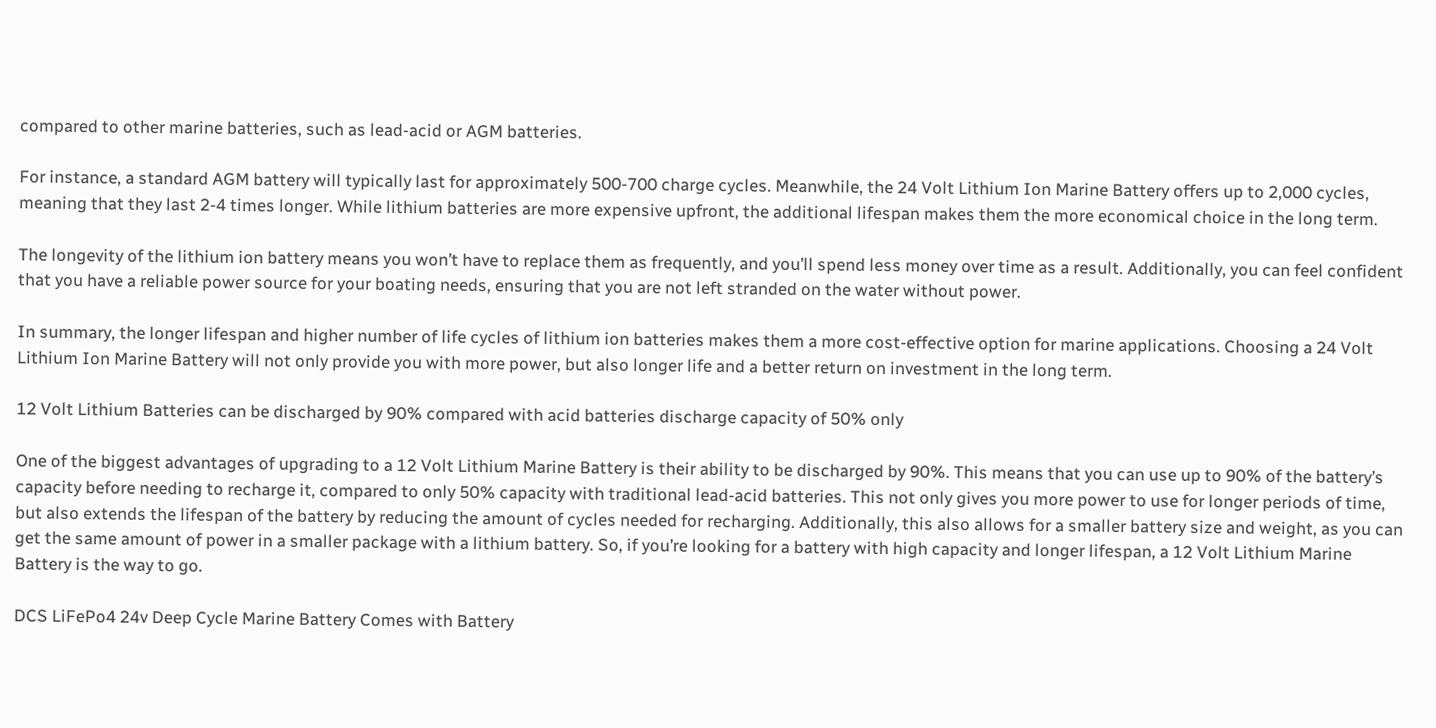compared to other marine batteries, such as lead-acid or AGM batteries.

For instance, a standard AGM battery will typically last for approximately 500-700 charge cycles. Meanwhile, the 24 Volt Lithium Ion Marine Battery offers up to 2,000 cycles, meaning that they last 2-4 times longer. While lithium batteries are more expensive upfront, the additional lifespan makes them the more economical choice in the long term.

The longevity of the lithium ion battery means you won’t have to replace them as frequently, and you’ll spend less money over time as a result. Additionally, you can feel confident that you have a reliable power source for your boating needs, ensuring that you are not left stranded on the water without power.

In summary, the longer lifespan and higher number of life cycles of lithium ion batteries makes them a more cost-effective option for marine applications. Choosing a 24 Volt Lithium Ion Marine Battery will not only provide you with more power, but also longer life and a better return on investment in the long term.

12 Volt Lithium Batteries can be discharged by 90% compared with acid batteries discharge capacity of 50% only

One of the biggest advantages of upgrading to a 12 Volt Lithium Marine Battery is their ability to be discharged by 90%. This means that you can use up to 90% of the battery’s capacity before needing to recharge it, compared to only 50% capacity with traditional lead-acid batteries. This not only gives you more power to use for longer periods of time, but also extends the lifespan of the battery by reducing the amount of cycles needed for recharging. Additionally, this also allows for a smaller battery size and weight, as you can get the same amount of power in a smaller package with a lithium battery. So, if you’re looking for a battery with high capacity and longer lifespan, a 12 Volt Lithium Marine Battery is the way to go.

DCS LiFePo4 24v Deep Cycle Marine Battery Comes with Battery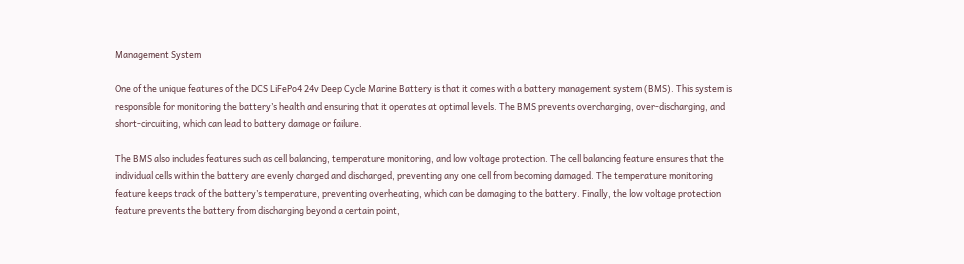Management System

One of the unique features of the DCS LiFePo4 24v Deep Cycle Marine Battery is that it comes with a battery management system (BMS). This system is responsible for monitoring the battery’s health and ensuring that it operates at optimal levels. The BMS prevents overcharging, over-discharging, and short-circuiting, which can lead to battery damage or failure.

The BMS also includes features such as cell balancing, temperature monitoring, and low voltage protection. The cell balancing feature ensures that the individual cells within the battery are evenly charged and discharged, preventing any one cell from becoming damaged. The temperature monitoring feature keeps track of the battery’s temperature, preventing overheating, which can be damaging to the battery. Finally, the low voltage protection feature prevents the battery from discharging beyond a certain point,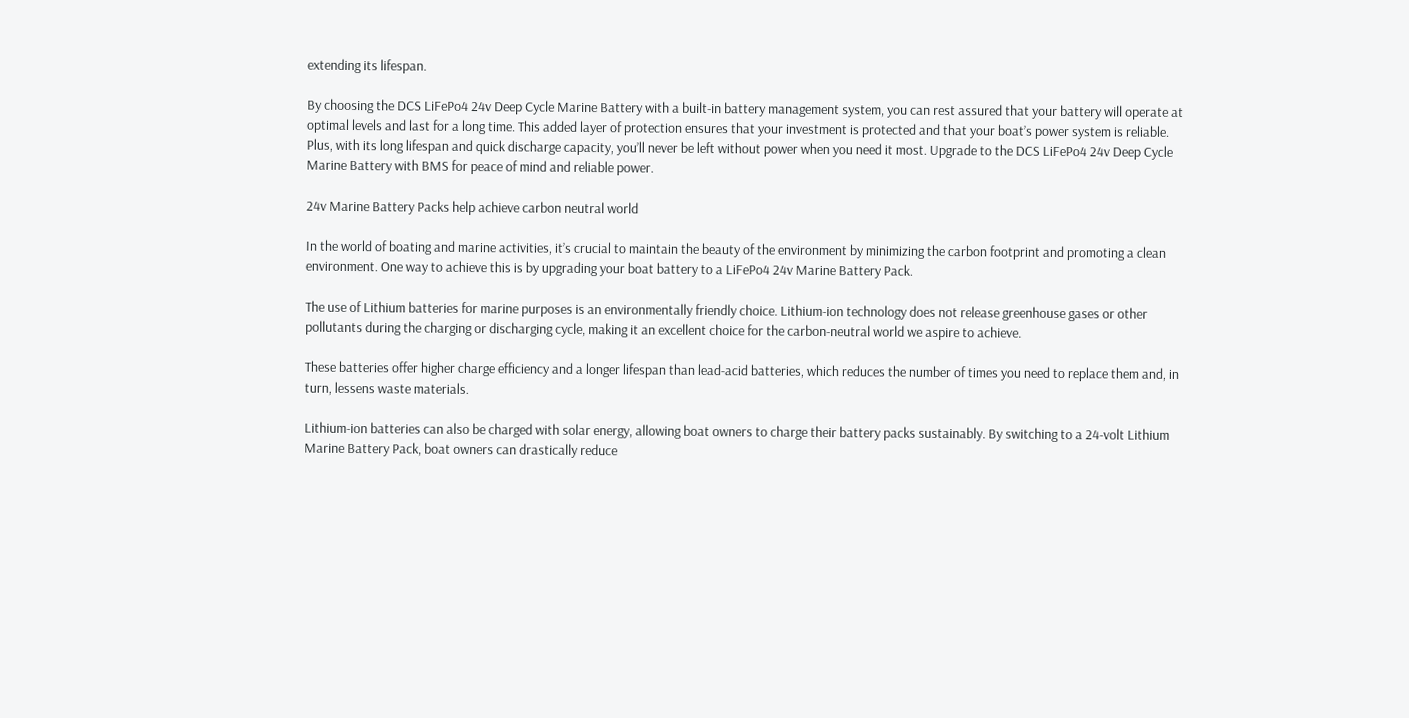extending its lifespan.

By choosing the DCS LiFePo4 24v Deep Cycle Marine Battery with a built-in battery management system, you can rest assured that your battery will operate at optimal levels and last for a long time. This added layer of protection ensures that your investment is protected and that your boat’s power system is reliable. Plus, with its long lifespan and quick discharge capacity, you’ll never be left without power when you need it most. Upgrade to the DCS LiFePo4 24v Deep Cycle Marine Battery with BMS for peace of mind and reliable power.

24v Marine Battery Packs help achieve carbon neutral world

In the world of boating and marine activities, it’s crucial to maintain the beauty of the environment by minimizing the carbon footprint and promoting a clean environment. One way to achieve this is by upgrading your boat battery to a LiFePo4 24v Marine Battery Pack.

The use of Lithium batteries for marine purposes is an environmentally friendly choice. Lithium-ion technology does not release greenhouse gases or other pollutants during the charging or discharging cycle, making it an excellent choice for the carbon-neutral world we aspire to achieve.

These batteries offer higher charge efficiency and a longer lifespan than lead-acid batteries, which reduces the number of times you need to replace them and, in turn, lessens waste materials.

Lithium-ion batteries can also be charged with solar energy, allowing boat owners to charge their battery packs sustainably. By switching to a 24-volt Lithium Marine Battery Pack, boat owners can drastically reduce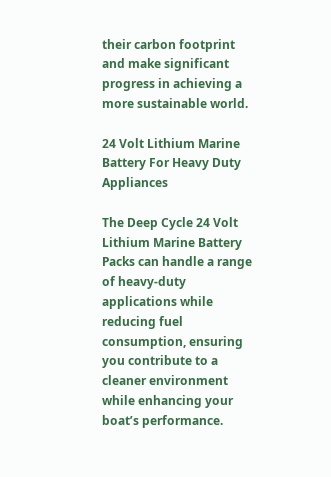their carbon footprint and make significant progress in achieving a more sustainable world.

24 Volt Lithium Marine Battery For Heavy Duty Appliances

The Deep Cycle 24 Volt Lithium Marine Battery Packs can handle a range of heavy-duty applications while reducing fuel consumption, ensuring you contribute to a cleaner environment while enhancing your boat’s performance.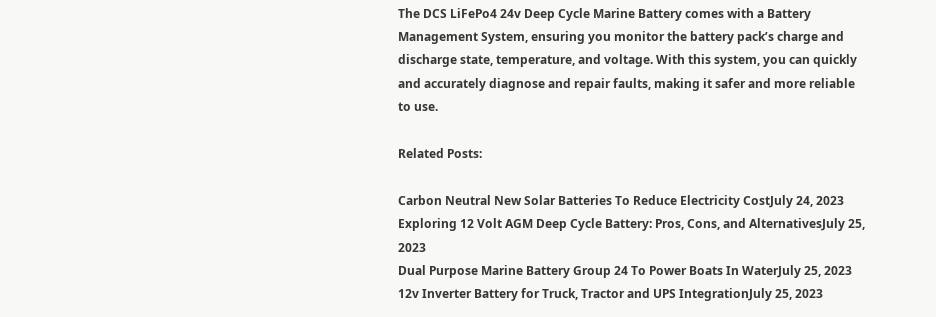The DCS LiFePo4 24v Deep Cycle Marine Battery comes with a Battery Management System, ensuring you monitor the battery pack’s charge and discharge state, temperature, and voltage. With this system, you can quickly and accurately diagnose and repair faults, making it safer and more reliable to use.

Related Posts:

Carbon Neutral New Solar Batteries To Reduce Electricity CostJuly 24, 2023
Exploring 12 Volt AGM Deep Cycle Battery: Pros, Cons, and AlternativesJuly 25, 2023
Dual Purpose Marine Battery Group 24 To Power Boats In WaterJuly 25, 2023
12v Inverter Battery for Truck, Tractor and UPS IntegrationJuly 25, 2023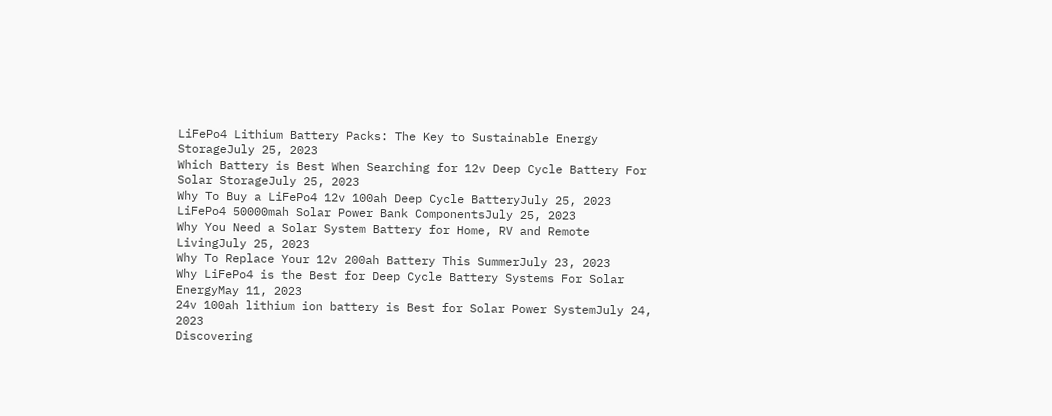LiFePo4 Lithium Battery Packs: The Key to Sustainable Energy StorageJuly 25, 2023
Which Battery is Best When Searching for 12v Deep Cycle Battery For Solar StorageJuly 25, 2023
Why To Buy a LiFePo4 12v 100ah Deep Cycle BatteryJuly 25, 2023
LiFePo4 50000mah Solar Power Bank ComponentsJuly 25, 2023
Why You Need a Solar System Battery for Home, RV and Remote LivingJuly 25, 2023
Why To Replace Your 12v 200ah Battery This SummerJuly 23, 2023
Why LiFePo4 is the Best for Deep Cycle Battery Systems For Solar EnergyMay 11, 2023
24v 100ah lithium ion battery is Best for Solar Power SystemJuly 24, 2023
Discovering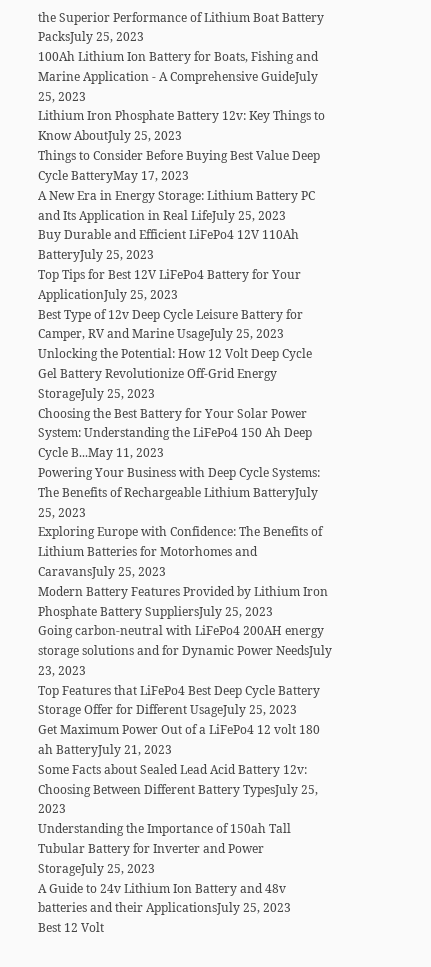the Superior Performance of Lithium Boat Battery PacksJuly 25, 2023
100Ah Lithium Ion Battery for Boats, Fishing and Marine Application - A Comprehensive GuideJuly 25, 2023
Lithium Iron Phosphate Battery 12v: Key Things to Know AboutJuly 25, 2023
Things to Consider Before Buying Best Value Deep Cycle BatteryMay 17, 2023
A New Era in Energy Storage: Lithium Battery PC and Its Application in Real LifeJuly 25, 2023
Buy Durable and Efficient LiFePo4 12V 110Ah BatteryJuly 25, 2023
Top Tips for Best 12V LiFePo4 Battery for Your ApplicationJuly 25, 2023
Best Type of 12v Deep Cycle Leisure Battery for Camper, RV and Marine UsageJuly 25, 2023
Unlocking the Potential: How 12 Volt Deep Cycle Gel Battery Revolutionize Off-Grid Energy StorageJuly 25, 2023
Choosing the Best Battery for Your Solar Power System: Understanding the LiFePo4 150 Ah Deep Cycle B...May 11, 2023
Powering Your Business with Deep Cycle Systems: The Benefits of Rechargeable Lithium BatteryJuly 25, 2023
Exploring Europe with Confidence: The Benefits of Lithium Batteries for Motorhomes and CaravansJuly 25, 2023
Modern Battery Features Provided by Lithium Iron Phosphate Battery SuppliersJuly 25, 2023
Going carbon-neutral with LiFePo4 200AH energy storage solutions and for Dynamic Power NeedsJuly 23, 2023
Top Features that LiFePo4 Best Deep Cycle Battery Storage Offer for Different UsageJuly 25, 2023
Get Maximum Power Out of a LiFePo4 12 volt 180 ah BatteryJuly 21, 2023
Some Facts about Sealed Lead Acid Battery 12v: Choosing Between Different Battery TypesJuly 25, 2023
Understanding the Importance of 150ah Tall Tubular Battery for Inverter and Power StorageJuly 25, 2023
A Guide to 24v Lithium Ion Battery and 48v batteries and their ApplicationsJuly 25, 2023
Best 12 Volt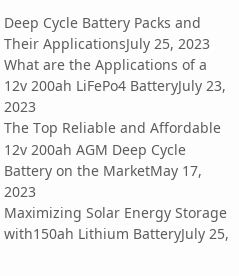Deep Cycle Battery Packs and Their ApplicationsJuly 25, 2023
What are the Applications of a 12v 200ah LiFePo4 BatteryJuly 23, 2023
The Top Reliable and Affordable 12v 200ah AGM Deep Cycle Battery on the MarketMay 17, 2023
Maximizing Solar Energy Storage with150ah Lithium BatteryJuly 25,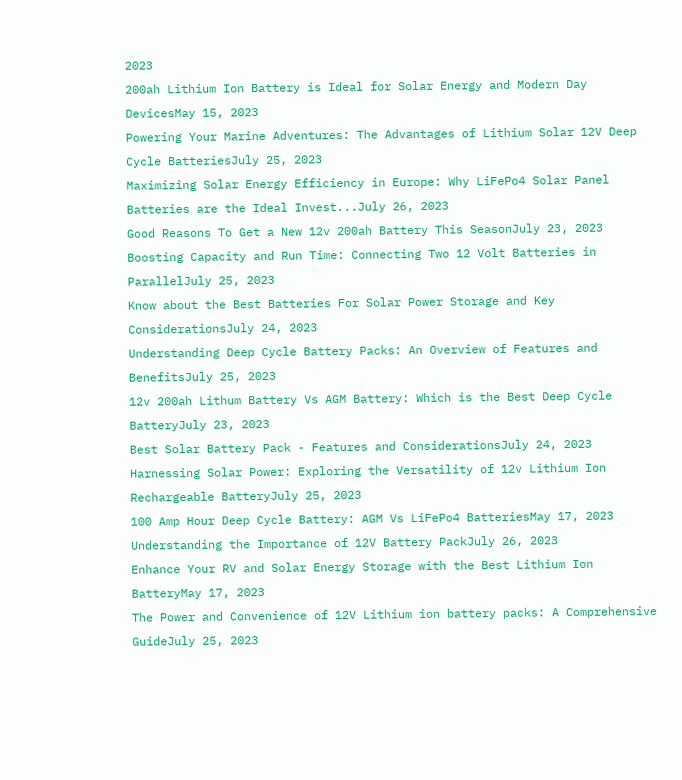2023
200ah Lithium Ion Battery is Ideal for Solar Energy and Modern Day DevicesMay 15, 2023
Powering Your Marine Adventures: The Advantages of Lithium Solar 12V Deep Cycle BatteriesJuly 25, 2023
Maximizing Solar Energy Efficiency in Europe: Why LiFePo4 Solar Panel Batteries are the Ideal Invest...July 26, 2023
Good Reasons To Get a New 12v 200ah Battery This SeasonJuly 23, 2023
Boosting Capacity and Run Time: Connecting Two 12 Volt Batteries in ParallelJuly 25, 2023
Know about the Best Batteries For Solar Power Storage and Key ConsiderationsJuly 24, 2023
Understanding Deep Cycle Battery Packs: An Overview of Features and BenefitsJuly 25, 2023
12v 200ah Lithum Battery Vs AGM Battery: Which is the Best Deep Cycle BatteryJuly 23, 2023
Best Solar Battery Pack - Features and ConsiderationsJuly 24, 2023
Harnessing Solar Power: Exploring the Versatility of 12v Lithium Ion Rechargeable BatteryJuly 25, 2023
100 Amp Hour Deep Cycle Battery: AGM Vs LiFePo4 BatteriesMay 17, 2023
Understanding the Importance of 12V Battery PackJuly 26, 2023
Enhance Your RV and Solar Energy Storage with the Best Lithium Ion BatteryMay 17, 2023
The Power and Convenience of 12V Lithium ion battery packs: A Comprehensive GuideJuly 25, 2023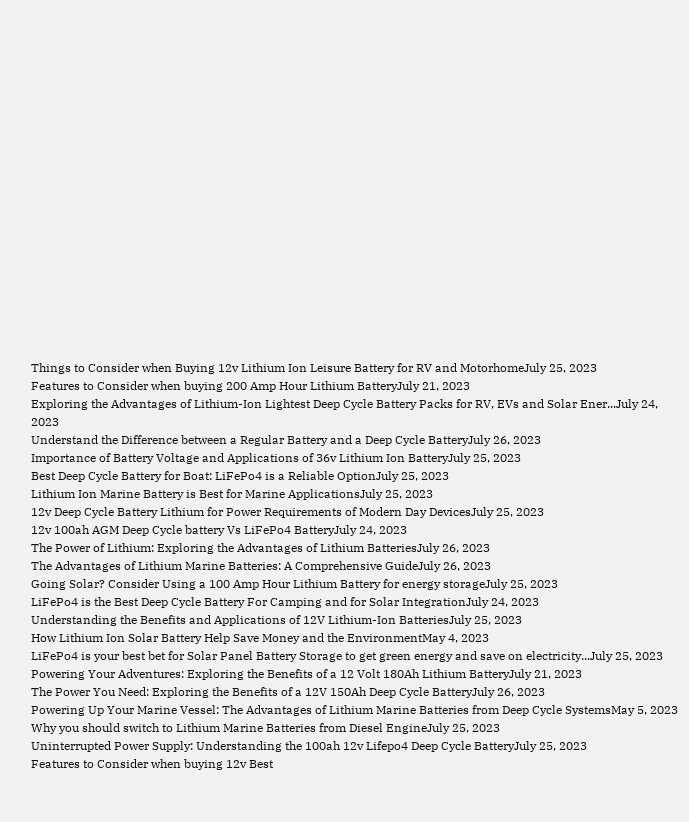Things to Consider when Buying 12v Lithium Ion Leisure Battery for RV and MotorhomeJuly 25, 2023
Features to Consider when buying 200 Amp Hour Lithium BatteryJuly 21, 2023
Exploring the Advantages of Lithium-Ion Lightest Deep Cycle Battery Packs for RV, EVs and Solar Ener...July 24, 2023
Understand the Difference between a Regular Battery and a Deep Cycle BatteryJuly 26, 2023
Importance of Battery Voltage and Applications of 36v Lithium Ion BatteryJuly 25, 2023
Best Deep Cycle Battery for Boat: LiFePo4 is a Reliable OptionJuly 25, 2023
Lithium Ion Marine Battery is Best for Marine ApplicationsJuly 25, 2023
12v Deep Cycle Battery Lithium for Power Requirements of Modern Day DevicesJuly 25, 2023
12v 100ah AGM Deep Cycle battery Vs LiFePo4 BatteryJuly 24, 2023
The Power of Lithium: Exploring the Advantages of Lithium BatteriesJuly 26, 2023
The Advantages of Lithium Marine Batteries: A Comprehensive GuideJuly 26, 2023
Going Solar? Consider Using a 100 Amp Hour Lithium Battery for energy storageJuly 25, 2023
LiFePo4 is the Best Deep Cycle Battery For Camping and for Solar IntegrationJuly 24, 2023
Understanding the Benefits and Applications of 12V Lithium-Ion BatteriesJuly 25, 2023
How Lithium Ion Solar Battery Help Save Money and the EnvironmentMay 4, 2023
LiFePo4 is your best bet for Solar Panel Battery Storage to get green energy and save on electricity...July 25, 2023
Powering Your Adventures: Exploring the Benefits of a 12 Volt 180Ah Lithium BatteryJuly 21, 2023
The Power You Need: Exploring the Benefits of a 12V 150Ah Deep Cycle BatteryJuly 26, 2023
Powering Up Your Marine Vessel: The Advantages of Lithium Marine Batteries from Deep Cycle SystemsMay 5, 2023
Why you should switch to Lithium Marine Batteries from Diesel EngineJuly 25, 2023
Uninterrupted Power Supply: Understanding the 100ah 12v Lifepo4 Deep Cycle BatteryJuly 25, 2023
Features to Consider when buying 12v Best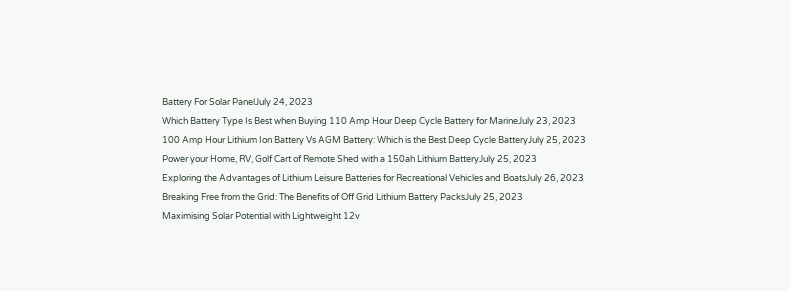Battery For Solar PanelJuly 24, 2023
Which Battery Type Is Best when Buying 110 Amp Hour Deep Cycle Battery for MarineJuly 23, 2023
100 Amp Hour Lithium Ion Battery Vs AGM Battery: Which is the Best Deep Cycle BatteryJuly 25, 2023
Power your Home, RV, Golf Cart of Remote Shed with a 150ah Lithium BatteryJuly 25, 2023
Exploring the Advantages of Lithium Leisure Batteries for Recreational Vehicles and BoatsJuly 26, 2023
Breaking Free from the Grid: The Benefits of Off Grid Lithium Battery PacksJuly 25, 2023
Maximising Solar Potential with Lightweight 12v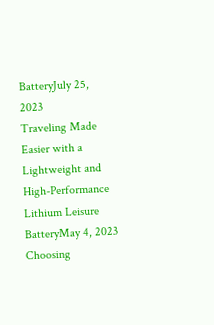BatteryJuly 25, 2023
Traveling Made Easier with a Lightweight and High-Performance Lithium Leisure BatteryMay 4, 2023
Choosing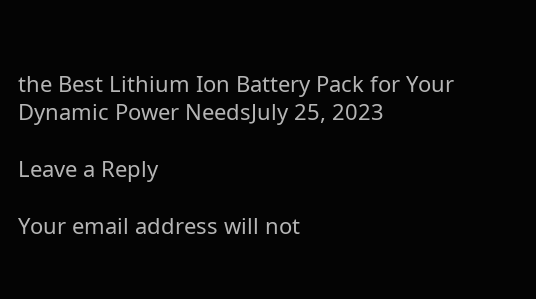the Best Lithium Ion Battery Pack for Your Dynamic Power NeedsJuly 25, 2023

Leave a Reply

Your email address will not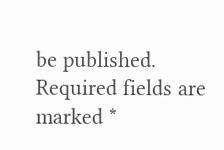be published. Required fields are marked *